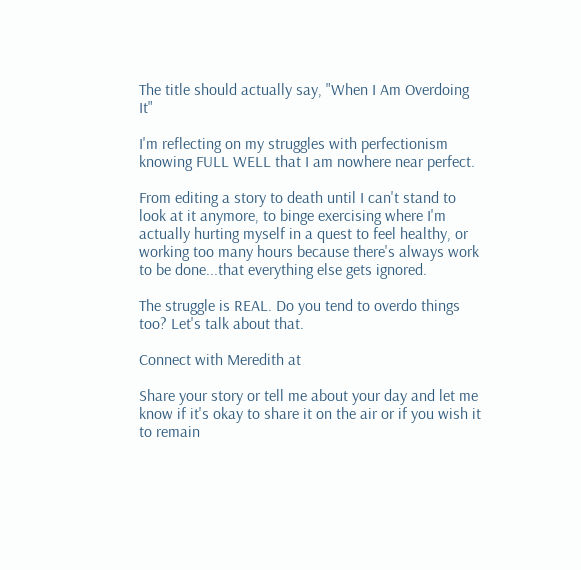The title should actually say, "When I Am Overdoing It"

I'm reflecting on my struggles with perfectionism knowing FULL WELL that I am nowhere near perfect.

From editing a story to death until I can't stand to look at it anymore, to binge exercising where I'm actually hurting myself in a quest to feel healthy, or working too many hours because there's always work to be done...that everything else gets ignored.

The struggle is REAL. Do you tend to overdo things too? Let's talk about that.

Connect with Meredith at

Share your story or tell me about your day and let me know if it's okay to share it on the air or if you wish it to remain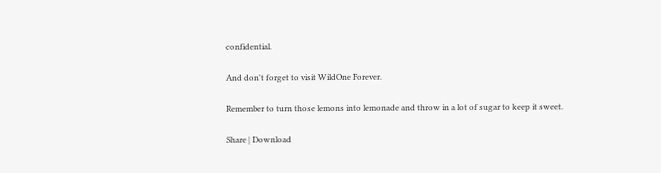confidential.

And don't forget to visit WildOne Forever.

Remember to turn those lemons into lemonade and throw in a lot of sugar to keep it sweet.

Share | Download